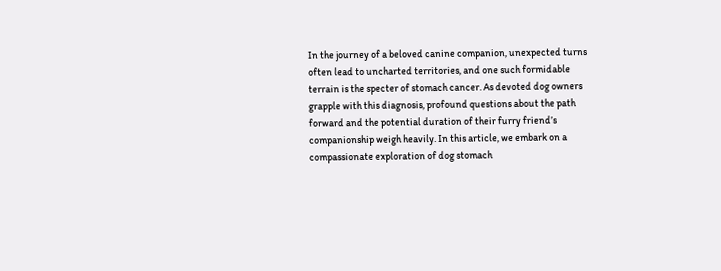In the journey of a beloved canine companion, unexpected turns often lead to uncharted territories, and one such formidable terrain is the specter of stomach cancer. As devoted dog owners grapple with this diagnosis, profound questions about the path forward and the potential duration of their furry friend’s companionship weigh heavily. In this article, we embark on a compassionate exploration of dog stomach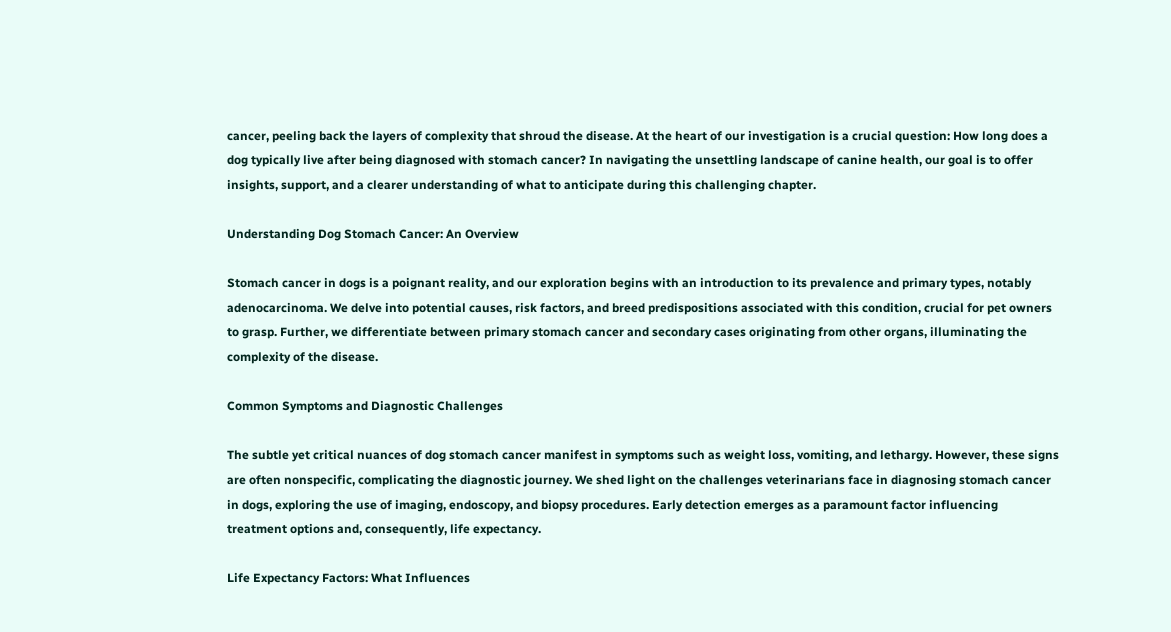cancer, peeling back the layers of complexity that shroud the disease. At the heart of our investigation is a crucial question: How long does a dog typically live after being diagnosed with stomach cancer? In navigating the unsettling landscape of canine health, our goal is to offer insights, support, and a clearer understanding of what to anticipate during this challenging chapter.

Understanding Dog Stomach Cancer: An Overview

Stomach cancer in dogs is a poignant reality, and our exploration begins with an introduction to its prevalence and primary types, notably adenocarcinoma. We delve into potential causes, risk factors, and breed predispositions associated with this condition, crucial for pet owners to grasp. Further, we differentiate between primary stomach cancer and secondary cases originating from other organs, illuminating the complexity of the disease.

Common Symptoms and Diagnostic Challenges

The subtle yet critical nuances of dog stomach cancer manifest in symptoms such as weight loss, vomiting, and lethargy. However, these signs are often nonspecific, complicating the diagnostic journey. We shed light on the challenges veterinarians face in diagnosing stomach cancer in dogs, exploring the use of imaging, endoscopy, and biopsy procedures. Early detection emerges as a paramount factor influencing treatment options and, consequently, life expectancy.

Life Expectancy Factors: What Influences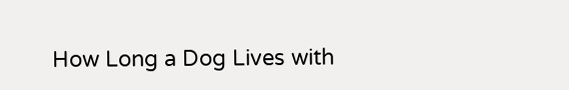How Long a Dog Lives with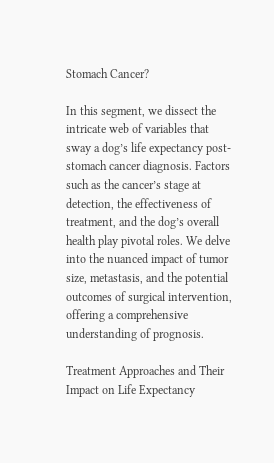Stomach Cancer?

In this segment, we dissect the intricate web of variables that sway a dog’s life expectancy post-stomach cancer diagnosis. Factors such as the cancer’s stage at detection, the effectiveness of treatment, and the dog’s overall health play pivotal roles. We delve into the nuanced impact of tumor size, metastasis, and the potential outcomes of surgical intervention, offering a comprehensive understanding of prognosis.

Treatment Approaches and Their Impact on Life Expectancy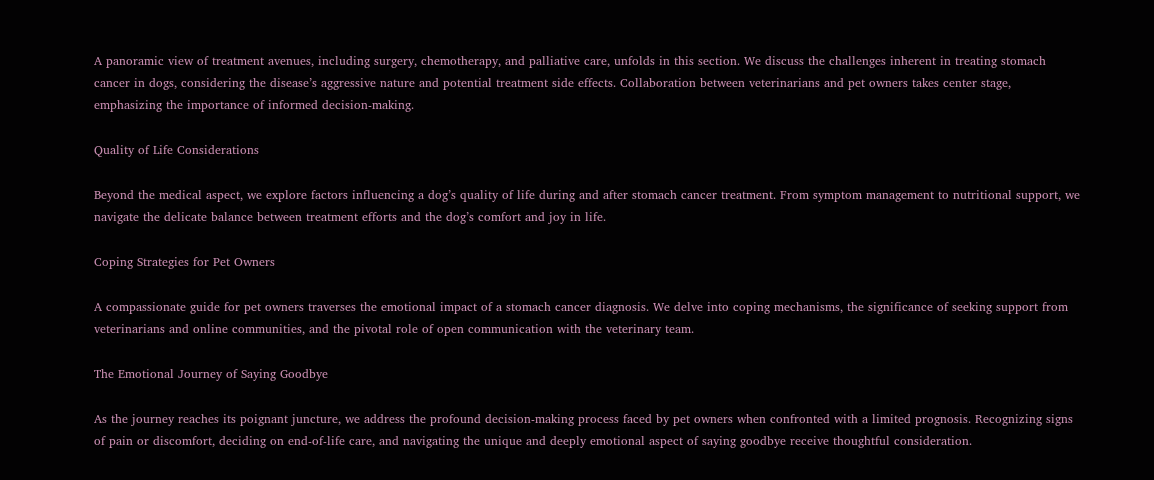A panoramic view of treatment avenues, including surgery, chemotherapy, and palliative care, unfolds in this section. We discuss the challenges inherent in treating stomach cancer in dogs, considering the disease’s aggressive nature and potential treatment side effects. Collaboration between veterinarians and pet owners takes center stage, emphasizing the importance of informed decision-making.

Quality of Life Considerations

Beyond the medical aspect, we explore factors influencing a dog’s quality of life during and after stomach cancer treatment. From symptom management to nutritional support, we navigate the delicate balance between treatment efforts and the dog’s comfort and joy in life.

Coping Strategies for Pet Owners

A compassionate guide for pet owners traverses the emotional impact of a stomach cancer diagnosis. We delve into coping mechanisms, the significance of seeking support from veterinarians and online communities, and the pivotal role of open communication with the veterinary team.

The Emotional Journey of Saying Goodbye

As the journey reaches its poignant juncture, we address the profound decision-making process faced by pet owners when confronted with a limited prognosis. Recognizing signs of pain or discomfort, deciding on end-of-life care, and navigating the unique and deeply emotional aspect of saying goodbye receive thoughtful consideration.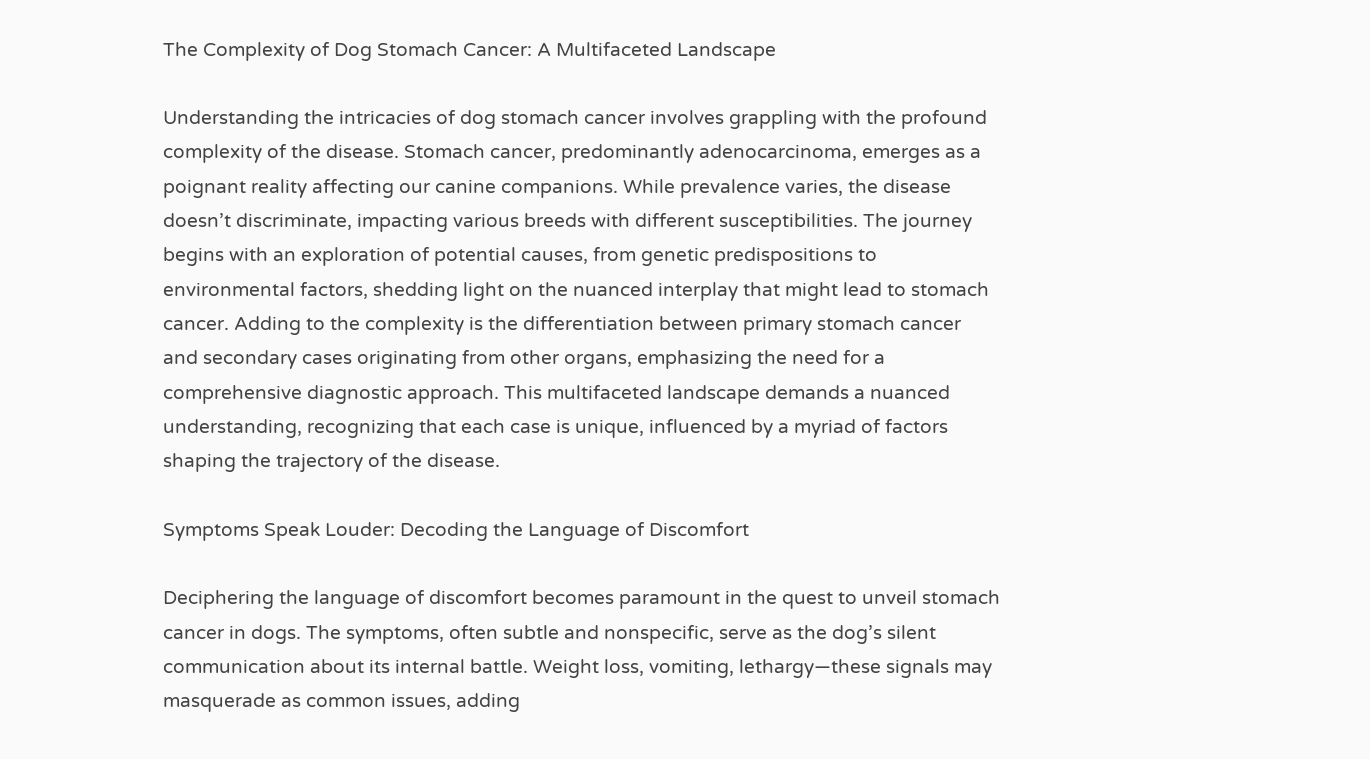The Complexity of Dog Stomach Cancer: A Multifaceted Landscape

Understanding the intricacies of dog stomach cancer involves grappling with the profound complexity of the disease. Stomach cancer, predominantly adenocarcinoma, emerges as a poignant reality affecting our canine companions. While prevalence varies, the disease doesn’t discriminate, impacting various breeds with different susceptibilities. The journey begins with an exploration of potential causes, from genetic predispositions to environmental factors, shedding light on the nuanced interplay that might lead to stomach cancer. Adding to the complexity is the differentiation between primary stomach cancer and secondary cases originating from other organs, emphasizing the need for a comprehensive diagnostic approach. This multifaceted landscape demands a nuanced understanding, recognizing that each case is unique, influenced by a myriad of factors shaping the trajectory of the disease.

Symptoms Speak Louder: Decoding the Language of Discomfort

Deciphering the language of discomfort becomes paramount in the quest to unveil stomach cancer in dogs. The symptoms, often subtle and nonspecific, serve as the dog’s silent communication about its internal battle. Weight loss, vomiting, lethargy—these signals may masquerade as common issues, adding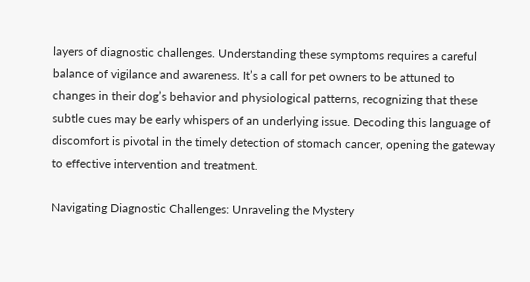layers of diagnostic challenges. Understanding these symptoms requires a careful balance of vigilance and awareness. It’s a call for pet owners to be attuned to changes in their dog’s behavior and physiological patterns, recognizing that these subtle cues may be early whispers of an underlying issue. Decoding this language of discomfort is pivotal in the timely detection of stomach cancer, opening the gateway to effective intervention and treatment.

Navigating Diagnostic Challenges: Unraveling the Mystery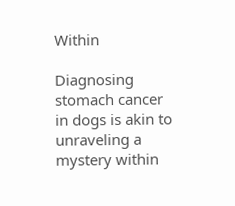Within

Diagnosing stomach cancer in dogs is akin to unraveling a mystery within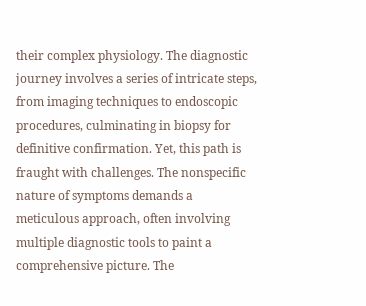their complex physiology. The diagnostic journey involves a series of intricate steps, from imaging techniques to endoscopic procedures, culminating in biopsy for definitive confirmation. Yet, this path is fraught with challenges. The nonspecific nature of symptoms demands a meticulous approach, often involving multiple diagnostic tools to paint a comprehensive picture. The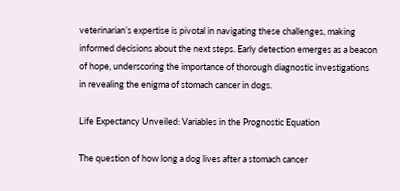veterinarian’s expertise is pivotal in navigating these challenges, making informed decisions about the next steps. Early detection emerges as a beacon of hope, underscoring the importance of thorough diagnostic investigations in revealing the enigma of stomach cancer in dogs.

Life Expectancy Unveiled: Variables in the Prognostic Equation

The question of how long a dog lives after a stomach cancer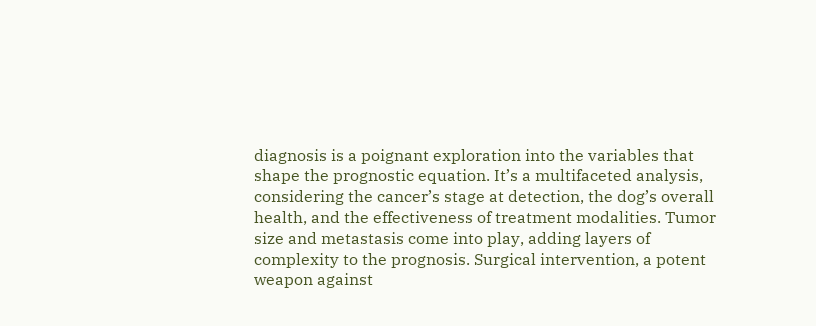diagnosis is a poignant exploration into the variables that shape the prognostic equation. It’s a multifaceted analysis, considering the cancer’s stage at detection, the dog’s overall health, and the effectiveness of treatment modalities. Tumor size and metastasis come into play, adding layers of complexity to the prognosis. Surgical intervention, a potent weapon against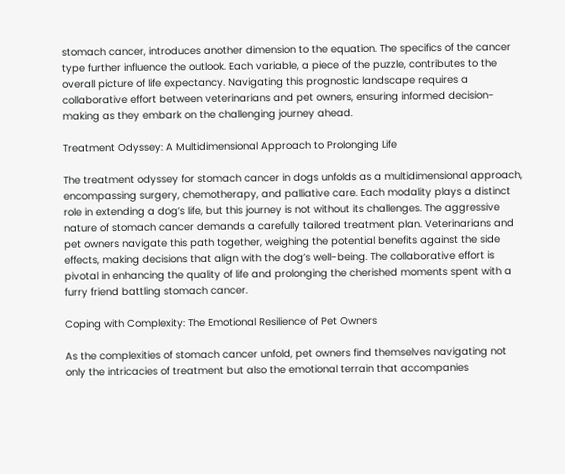stomach cancer, introduces another dimension to the equation. The specifics of the cancer type further influence the outlook. Each variable, a piece of the puzzle, contributes to the overall picture of life expectancy. Navigating this prognostic landscape requires a collaborative effort between veterinarians and pet owners, ensuring informed decision-making as they embark on the challenging journey ahead.

Treatment Odyssey: A Multidimensional Approach to Prolonging Life

The treatment odyssey for stomach cancer in dogs unfolds as a multidimensional approach, encompassing surgery, chemotherapy, and palliative care. Each modality plays a distinct role in extending a dog’s life, but this journey is not without its challenges. The aggressive nature of stomach cancer demands a carefully tailored treatment plan. Veterinarians and pet owners navigate this path together, weighing the potential benefits against the side effects, making decisions that align with the dog’s well-being. The collaborative effort is pivotal in enhancing the quality of life and prolonging the cherished moments spent with a furry friend battling stomach cancer.

Coping with Complexity: The Emotional Resilience of Pet Owners

As the complexities of stomach cancer unfold, pet owners find themselves navigating not only the intricacies of treatment but also the emotional terrain that accompanies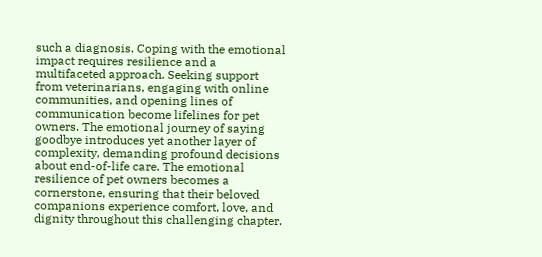such a diagnosis. Coping with the emotional impact requires resilience and a multifaceted approach. Seeking support from veterinarians, engaging with online communities, and opening lines of communication become lifelines for pet owners. The emotional journey of saying goodbye introduces yet another layer of complexity, demanding profound decisions about end-of-life care. The emotional resilience of pet owners becomes a cornerstone, ensuring that their beloved companions experience comfort, love, and dignity throughout this challenging chapter.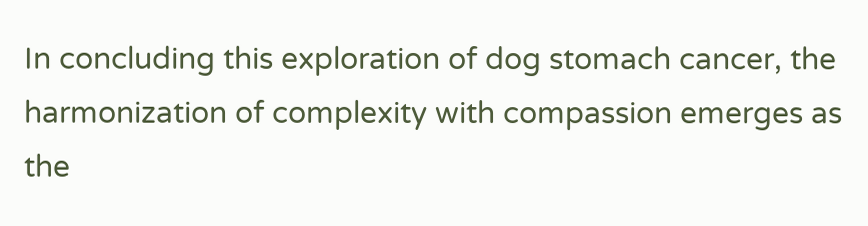In concluding this exploration of dog stomach cancer, the harmonization of complexity with compassion emerges as the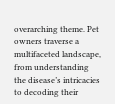overarching theme. Pet owners traverse a multifaceted landscape, from understanding the disease’s intricacies to decoding their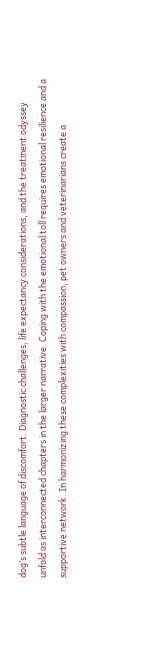dog’s subtle language of discomfort. Diagnostic challenges, life expectancy considerations, and the treatment odyssey unfold as interconnected chapters in the larger narrative. Coping with the emotional toll requires emotional resilience and a supportive network. In harmonizing these complexities with compassion, pet owners and veterinarians create a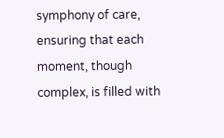symphony of care, ensuring that each moment, though complex, is filled with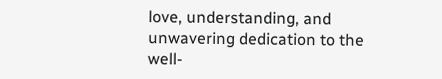love, understanding, and unwavering dedication to the well-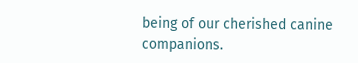being of our cherished canine companions.